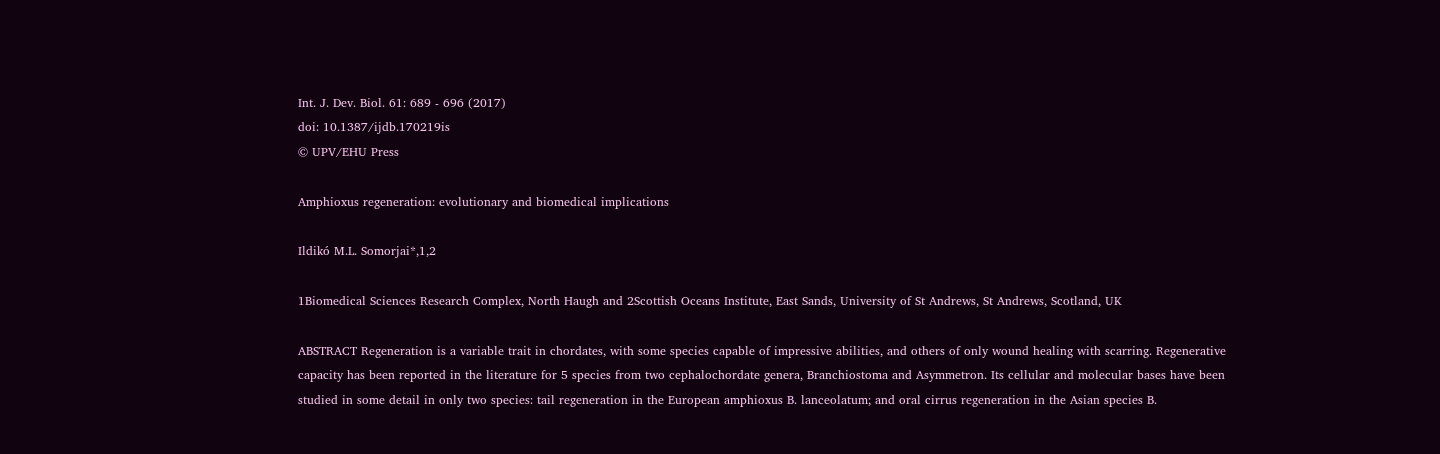Int. J. Dev. Biol. 61: 689 - 696 (2017)
doi: 10.1387/ijdb.170219is
© UPV/EHU Press

Amphioxus regeneration: evolutionary and biomedical implications

Ildikó M.L. Somorjai*,1,2

1Biomedical Sciences Research Complex, North Haugh and 2Scottish Oceans Institute, East Sands, University of St Andrews, St Andrews, Scotland, UK

ABSTRACT Regeneration is a variable trait in chordates, with some species capable of impressive abilities, and others of only wound healing with scarring. Regenerative capacity has been reported in the literature for 5 species from two cephalochordate genera, Branchiostoma and Asymmetron. Its cellular and molecular bases have been studied in some detail in only two species: tail regeneration in the European amphioxus B. lanceolatum; and oral cirrus regeneration in the Asian species B.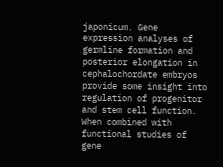japonicum. Gene expression analyses of germline formation and posterior elongation in cephalochordate embryos provide some insight into regulation of progenitor and stem cell function. When combined with functional studies of gene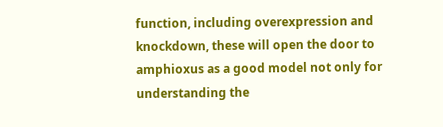function, including overexpression and knockdown, these will open the door to amphioxus as a good model not only for understanding the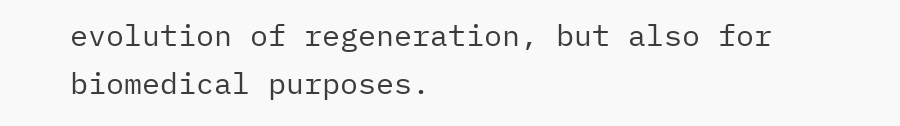evolution of regeneration, but also for biomedical purposes.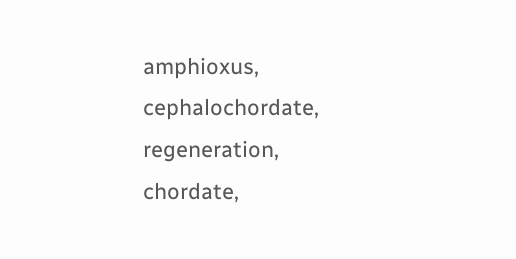amphioxus, cephalochordate, regeneration, chordate,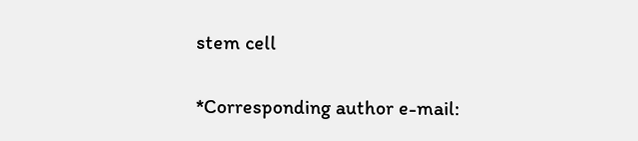stem cell

*Corresponding author e-mail: